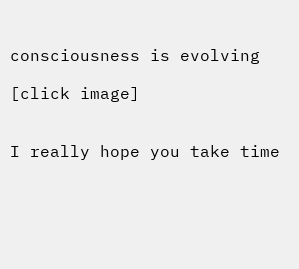consciousness is evolving

[click image]


I really hope you take time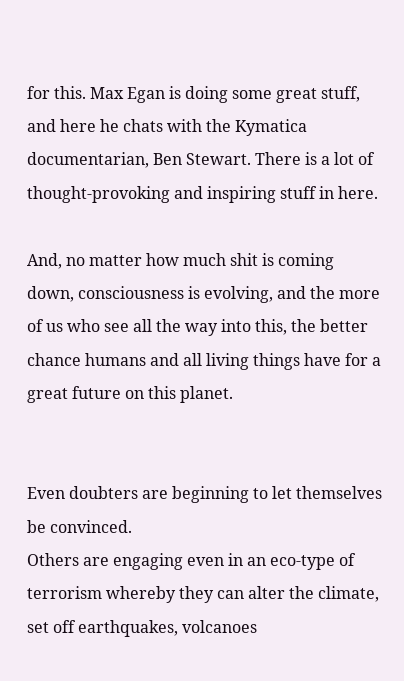for this. Max Egan is doing some great stuff, and here he chats with the Kymatica documentarian, Ben Stewart. There is a lot of thought-provoking and inspiring stuff in here.

And, no matter how much shit is coming down, consciousness is evolving, and the more of us who see all the way into this, the better chance humans and all living things have for a great future on this planet.


Even doubters are beginning to let themselves be convinced.
Others are engaging even in an eco-type of terrorism whereby they can alter the climate, set off earthquakes, volcanoes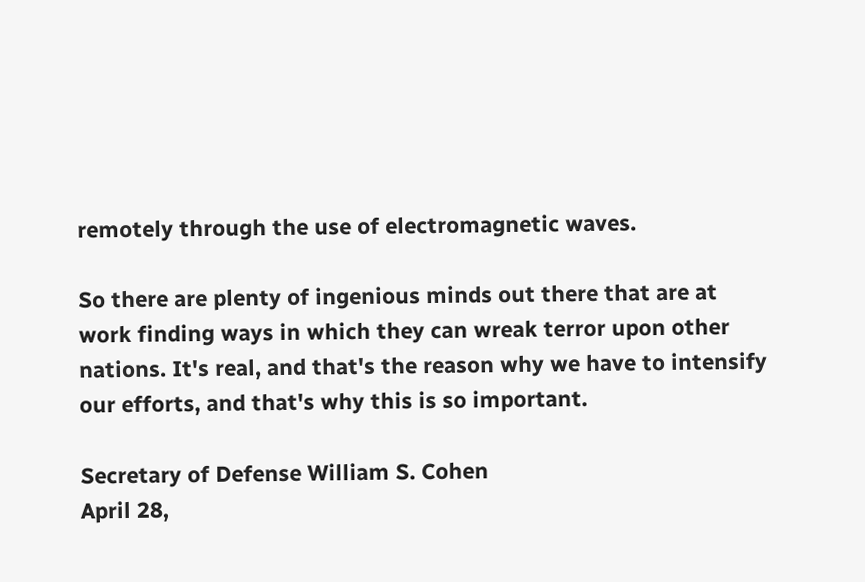remotely through the use of electromagnetic waves.

So there are plenty of ingenious minds out there that are at work finding ways in which they can wreak terror upon other nations. It's real, and that's the reason why we have to intensify our efforts, and that's why this is so important.

Secretary of Defense William S. Cohen
April 28,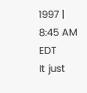1997 | 8:45 AM EDT
It just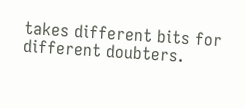takes different bits for different doubters.